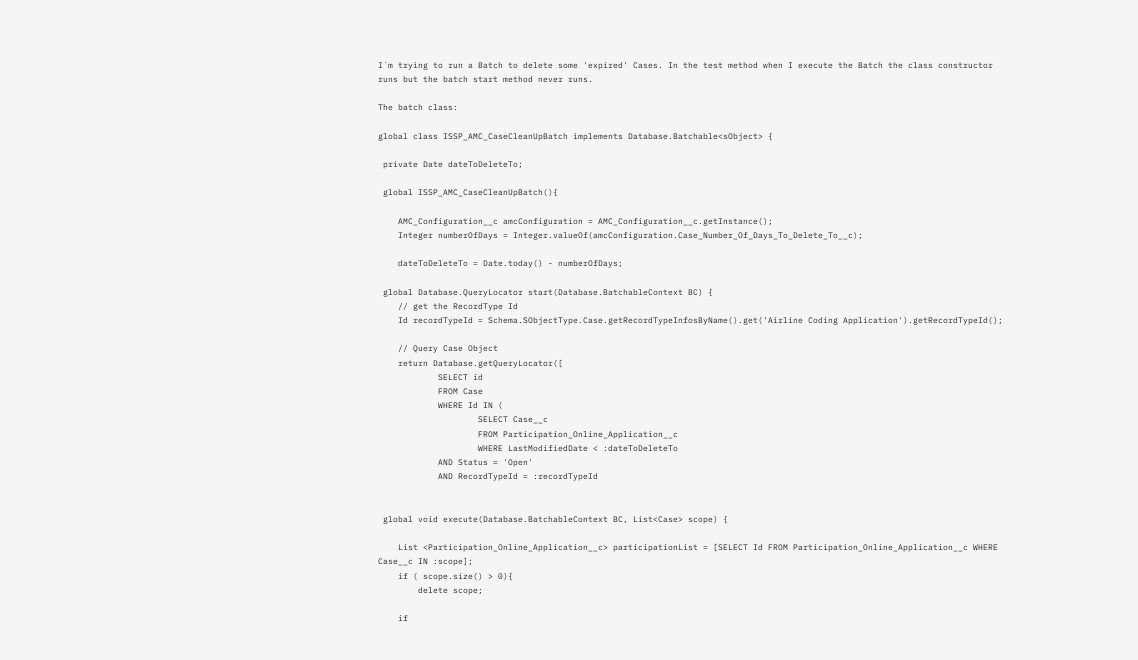I´m trying to run a Batch to delete some 'expired' Cases. In the test method when I execute the Batch the class constructor runs but the batch start method never runs.

The batch class:

global class ISSP_AMC_CaseCleanUpBatch implements Database.Batchable<sObject> {

 private Date dateToDeleteTo;

 global ISSP_AMC_CaseCleanUpBatch(){

    AMC_Configuration__c amcConfiguration = AMC_Configuration__c.getInstance();
    Integer numberOfDays = Integer.valueOf(amcConfiguration.Case_Number_Of_Days_To_Delete_To__c);

    dateToDeleteTo = Date.today() - numberOfDays;

 global Database.QueryLocator start(Database.BatchableContext BC) {
    // get the RecordType Id
    Id recordTypeId = Schema.SObjectType.Case.getRecordTypeInfosByName().get('Airline Coding Application').getRecordTypeId();

    // Query Case Object
    return Database.getQueryLocator([
            SELECT id
            FROM Case
            WHERE Id IN (
                    SELECT Case__c
                    FROM Participation_Online_Application__c
                    WHERE LastModifiedDate < :dateToDeleteTo
            AND Status = 'Open'
            AND RecordTypeId = :recordTypeId


 global void execute(Database.BatchableContext BC, List<Case> scope) {

    List <Participation_Online_Application__c> participationList = [SELECT Id FROM Participation_Online_Application__c WHERE Case__c IN :scope];
    if ( scope.size() > 0){
        delete scope;

    if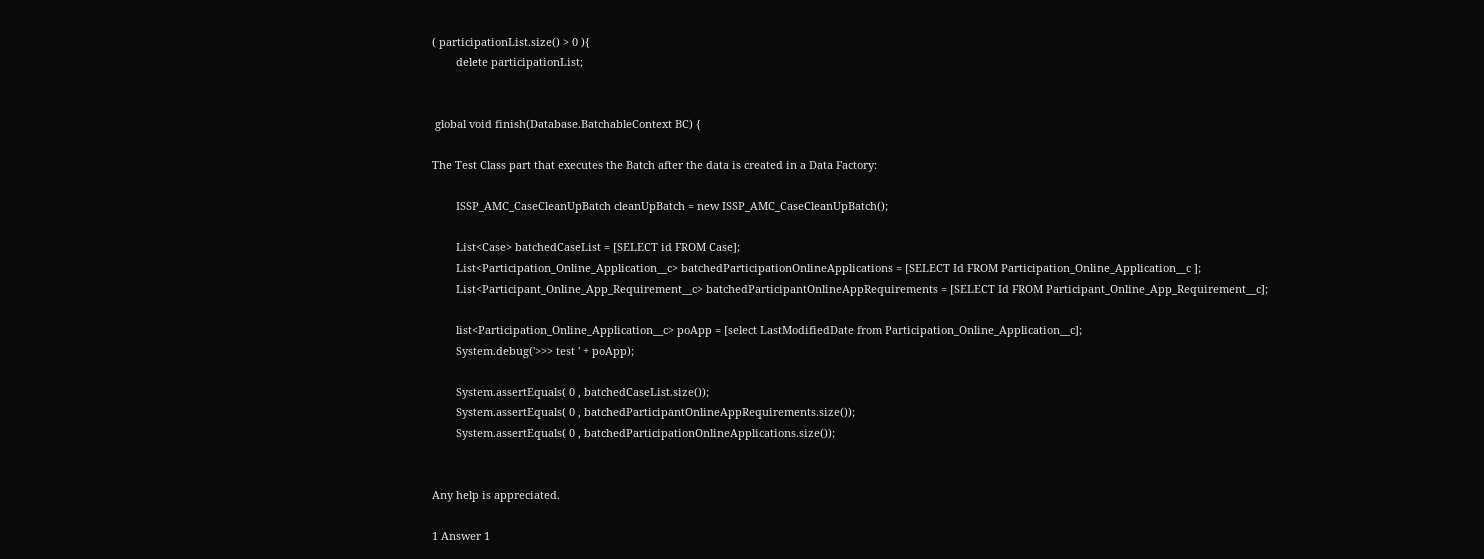( participationList.size() > 0 ){
        delete participationList;


 global void finish(Database.BatchableContext BC) {

The Test Class part that executes the Batch after the data is created in a Data Factory:

        ISSP_AMC_CaseCleanUpBatch cleanUpBatch = new ISSP_AMC_CaseCleanUpBatch();

        List<Case> batchedCaseList = [SELECT id FROM Case];
        List<Participation_Online_Application__c> batchedParticipationOnlineApplications = [SELECT Id FROM Participation_Online_Application__c ];
        List<Participant_Online_App_Requirement__c> batchedParticipantOnlineAppRequirements = [SELECT Id FROM Participant_Online_App_Requirement__c];

        list<Participation_Online_Application__c> poApp = [select LastModifiedDate from Participation_Online_Application__c];
        System.debug('>>> test ' + poApp);

        System.assertEquals( 0 , batchedCaseList.size());
        System.assertEquals( 0 , batchedParticipantOnlineAppRequirements.size());
        System.assertEquals( 0 , batchedParticipationOnlineApplications.size());


Any help is appreciated.

1 Answer 1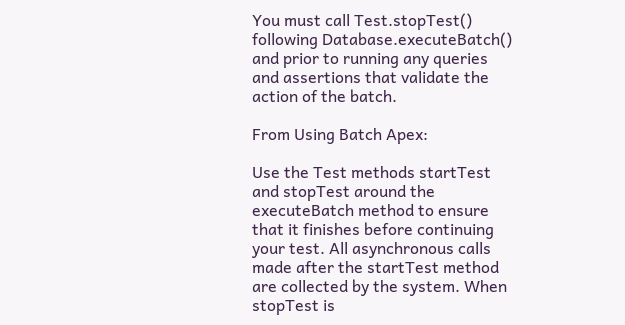You must call Test.stopTest() following Database.executeBatch() and prior to running any queries and assertions that validate the action of the batch.

From Using Batch Apex:

Use the Test methods startTest and stopTest around the executeBatch method to ensure that it finishes before continuing your test. All asynchronous calls made after the startTest method are collected by the system. When stopTest is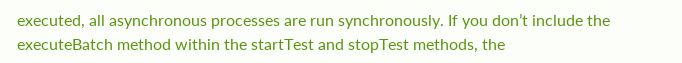executed, all asynchronous processes are run synchronously. If you don’t include the executeBatch method within the startTest and stopTest methods, the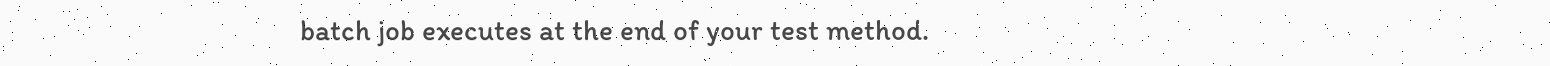batch job executes at the end of your test method.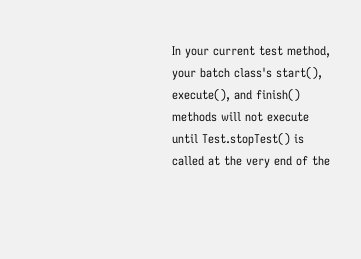In your current test method, your batch class's start(), execute(), and finish() methods will not execute until Test.stopTest() is called at the very end of the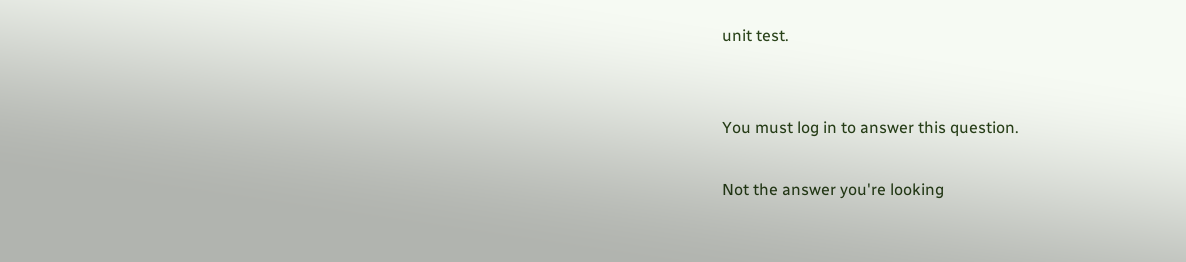unit test.


You must log in to answer this question.

Not the answer you're looking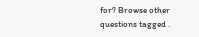for? Browse other questions tagged .